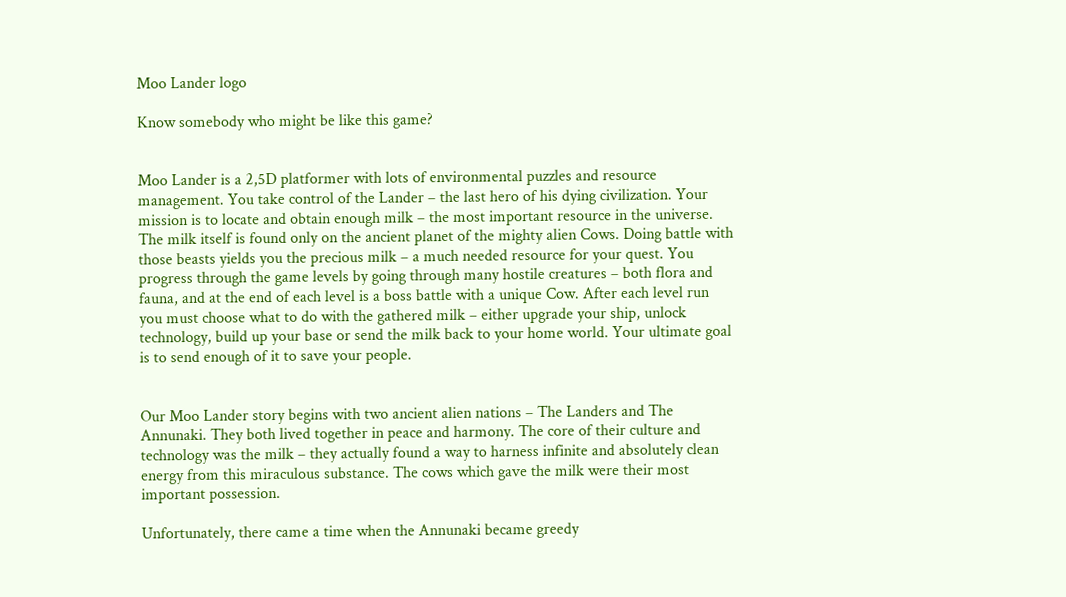Moo Lander logo

Know somebody who might be like this game?


Moo Lander is a 2,5D platformer with lots of environmental puzzles and resource management. You take control of the Lander – the last hero of his dying civilization. Your mission is to locate and obtain enough milk – the most important resource in the universe. The milk itself is found only on the ancient planet of the mighty alien Cows. Doing battle with those beasts yields you the precious milk – a much needed resource for your quest. You progress through the game levels by going through many hostile creatures – both flora and fauna, and at the end of each level is a boss battle with a unique Cow. After each level run you must choose what to do with the gathered milk – either upgrade your ship, unlock technology, build up your base or send the milk back to your home world. Your ultimate goal is to send enough of it to save your people.


Our Moo Lander story begins with two ancient alien nations – The Landers and The Annunaki. They both lived together in peace and harmony. The core of their culture and technology was the milk – they actually found a way to harness infinite and absolutely clean energy from this miraculous substance. The cows which gave the milk were their most important possession.

Unfortunately, there came a time when the Annunaki became greedy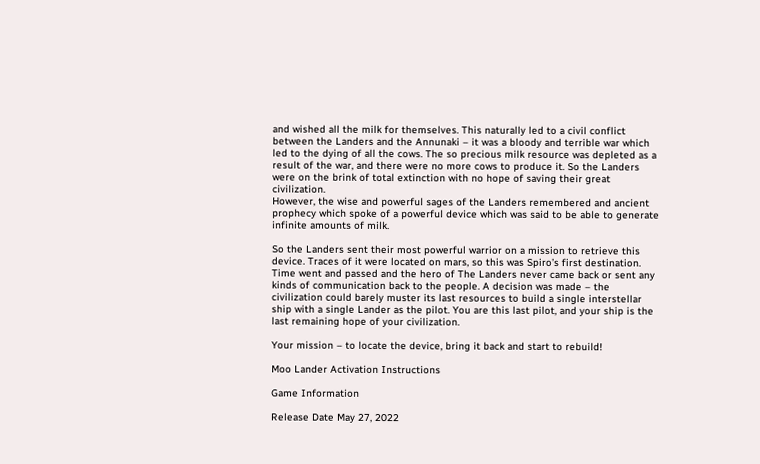and wished all the milk for themselves. This naturally led to a civil conflict between the Landers and the Annunaki – it was a bloody and terrible war which led to the dying of all the cows. The so precious milk resource was depleted as a result of the war, and there were no more cows to produce it. So the Landers were on the brink of total extinction with no hope of saving their great civilization.
However, the wise and powerful sages of the Landers remembered and ancient prophecy which spoke of a powerful device which was said to be able to generate infinite amounts of milk.

So the Landers sent their most powerful warrior on a mission to retrieve this device. Traces of it were located on mars, so this was Spiro’s first destination. Time went and passed and the hero of The Landers never came back or sent any kinds of communication back to the people. A decision was made – the civilization could barely muster its last resources to build a single interstellar ship with a single Lander as the pilot. You are this last pilot, and your ship is the last remaining hope of your civilization.

Your mission – to locate the device, bring it back and start to rebuild!

Moo Lander Activation Instructions

Game Information

Release Date May 27, 2022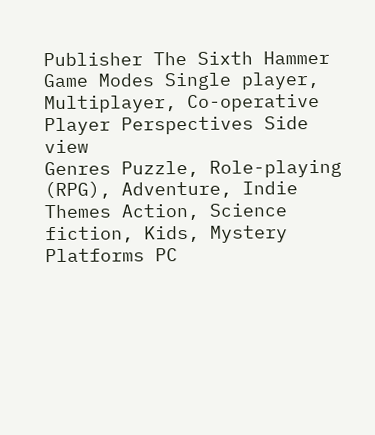Publisher The Sixth Hammer
Game Modes Single player, Multiplayer, Co-operative
Player Perspectives Side view
Genres Puzzle, Role-playing (RPG), Adventure, Indie
Themes Action, Science fiction, Kids, Mystery
Platforms PC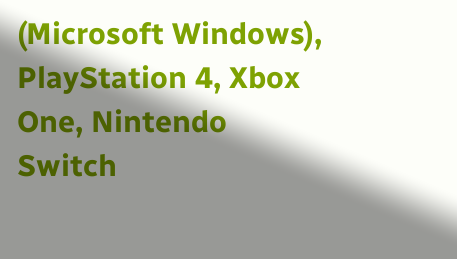(Microsoft Windows), PlayStation 4, Xbox One, Nintendo Switch